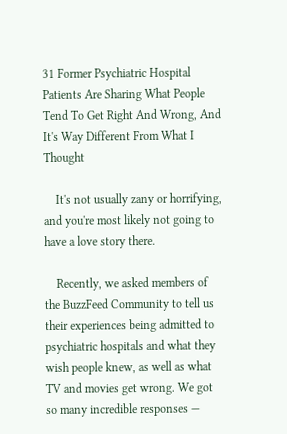31 Former Psychiatric Hospital Patients Are Sharing What People Tend To Get Right And Wrong, And It's Way Different From What I Thought

    It's not usually zany or horrifying, and you're most likely not going to have a love story there.

    Recently, we asked members of the BuzzFeed Community to tell us their experiences being admitted to psychiatric hospitals and what they wish people knew, as well as what TV and movies get wrong. We got so many incredible responses —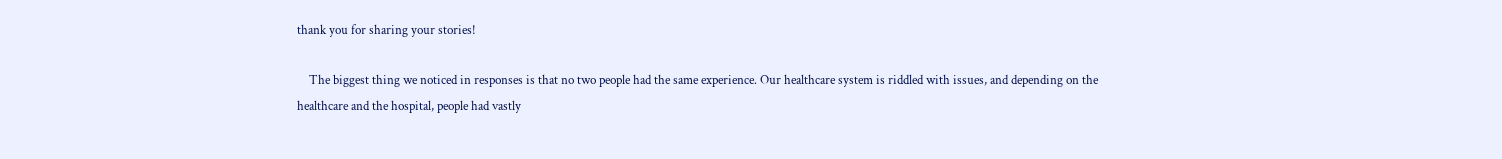thank you for sharing your stories!

    The biggest thing we noticed in responses is that no two people had the same experience. Our healthcare system is riddled with issues, and depending on the healthcare and the hospital, people had vastly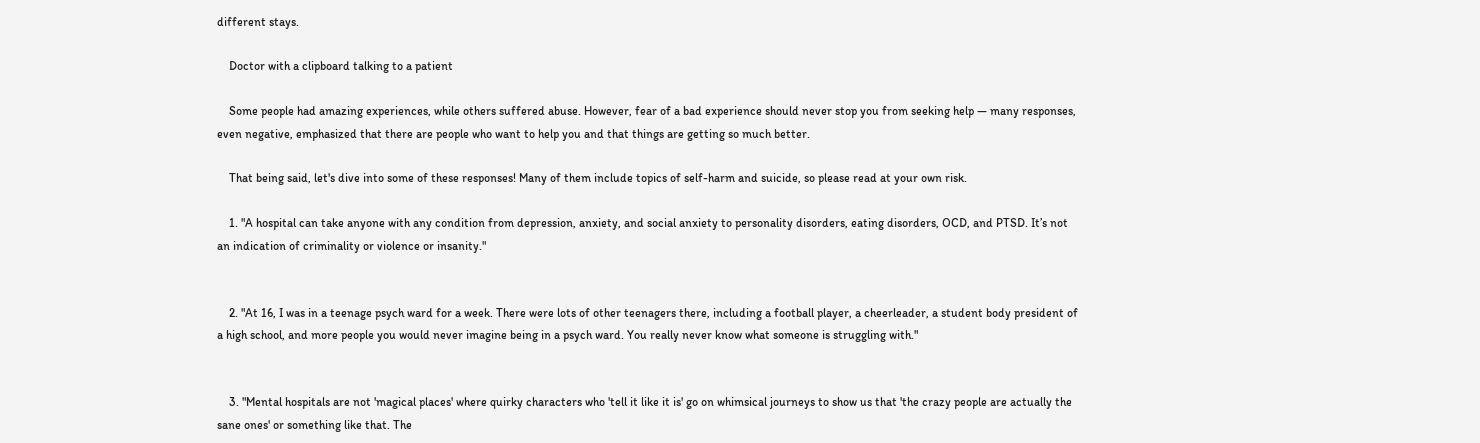different stays.

    Doctor with a clipboard talking to a patient

    Some people had amazing experiences, while others suffered abuse. However, fear of a bad experience should never stop you from seeking help — many responses, even negative, emphasized that there are people who want to help you and that things are getting so much better.

    That being said, let's dive into some of these responses! Many of them include topics of self-harm and suicide, so please read at your own risk.

    1. "A hospital can take anyone with any condition from depression, anxiety, and social anxiety to personality disorders, eating disorders, OCD, and PTSD. It’s not an indication of criminality or violence or insanity."


    2. "At 16, I was in a teenage psych ward for a week. There were lots of other teenagers there, including a football player, a cheerleader, a student body president of a high school, and more people you would never imagine being in a psych ward. You really never know what someone is struggling with."


    3. "Mental hospitals are not 'magical places' where quirky characters who 'tell it like it is' go on whimsical journeys to show us that 'the crazy people are actually the sane ones' or something like that. The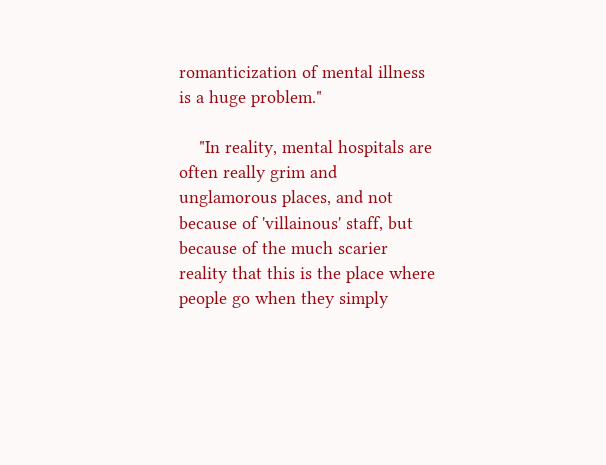romanticization of mental illness is a huge problem."

    "In reality, mental hospitals are often really grim and unglamorous places, and not because of 'villainous' staff, but because of the much scarier reality that this is the place where people go when they simply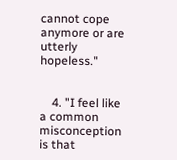cannot cope anymore or are utterly hopeless."


    4. "I feel like a common misconception is that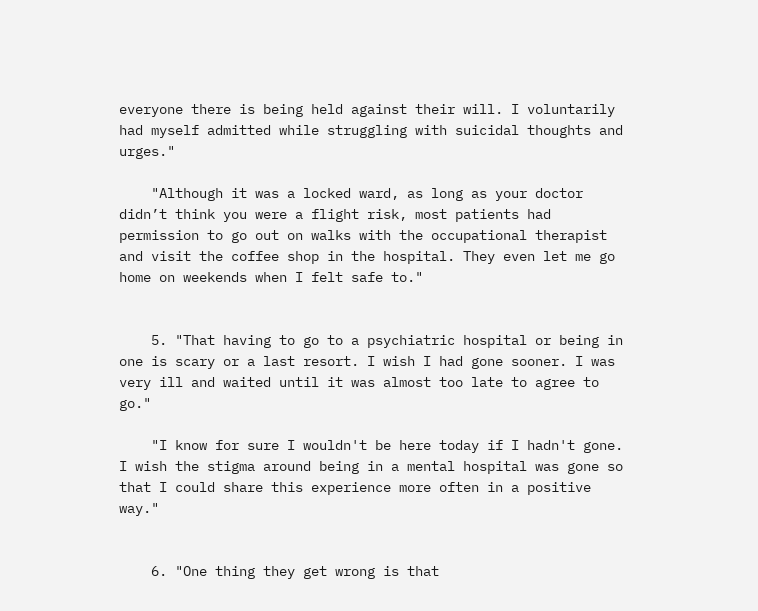everyone there is being held against their will. I voluntarily had myself admitted while struggling with suicidal thoughts and urges."

    "Although it was a locked ward, as long as your doctor didn’t think you were a flight risk, most patients had permission to go out on walks with the occupational therapist and visit the coffee shop in the hospital. They even let me go home on weekends when I felt safe to."


    5. "That having to go to a psychiatric hospital or being in one is scary or a last resort. I wish I had gone sooner. I was very ill and waited until it was almost too late to agree to go."

    "I know for sure I wouldn't be here today if I hadn't gone. I wish the stigma around being in a mental hospital was gone so that I could share this experience more often in a positive way."


    6. "One thing they get wrong is that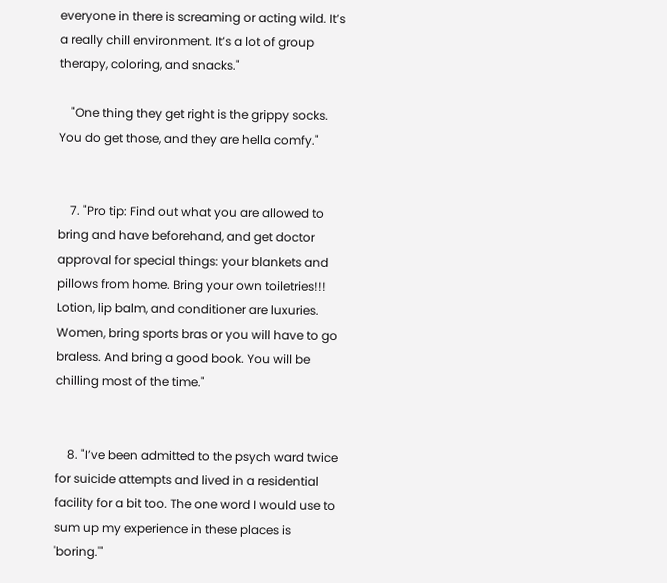everyone in there is screaming or acting wild. It’s a really chill environment. It’s a lot of group therapy, coloring, and snacks."

    "One thing they get right is the grippy socks. You do get those, and they are hella comfy."


    7. "Pro tip: Find out what you are allowed to bring and have beforehand, and get doctor approval for special things: your blankets and pillows from home. Bring your own toiletries!!! Lotion, lip balm, and conditioner are luxuries. Women, bring sports bras or you will have to go braless. And bring a good book. You will be chilling most of the time."


    8. "I’ve been admitted to the psych ward twice for suicide attempts and lived in a residential facility for a bit too. The one word I would use to sum up my experience in these places is 'boring.'"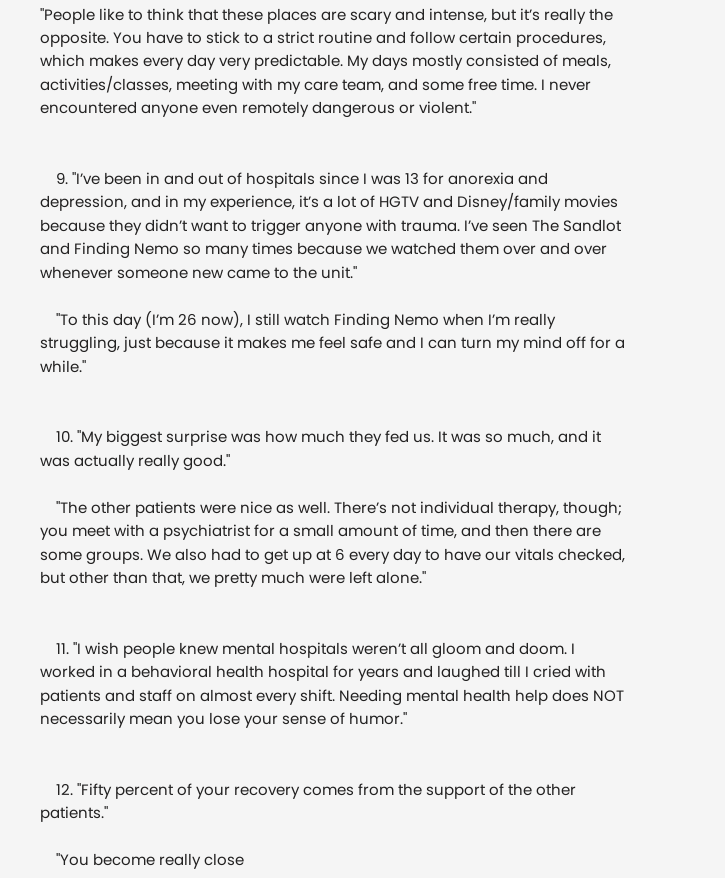"People like to think that these places are scary and intense, but it’s really the opposite. You have to stick to a strict routine and follow certain procedures, which makes every day very predictable. My days mostly consisted of meals, activities/classes, meeting with my care team, and some free time. I never encountered anyone even remotely dangerous or violent."


    9. "I’ve been in and out of hospitals since I was 13 for anorexia and depression, and in my experience, it’s a lot of HGTV and Disney/family movies because they didn’t want to trigger anyone with trauma. I’ve seen The Sandlot and Finding Nemo so many times because we watched them over and over whenever someone new came to the unit."

    "To this day (I’m 26 now), I still watch Finding Nemo when I’m really struggling, just because it makes me feel safe and I can turn my mind off for a while."


    10. "My biggest surprise was how much they fed us. It was so much, and it was actually really good."

    "The other patients were nice as well. There’s not individual therapy, though; you meet with a psychiatrist for a small amount of time, and then there are some groups. We also had to get up at 6 every day to have our vitals checked, but other than that, we pretty much were left alone."


    11. "I wish people knew mental hospitals weren’t all gloom and doom. I worked in a behavioral health hospital for years and laughed till I cried with patients and staff on almost every shift. Needing mental health help does NOT necessarily mean you lose your sense of humor."


    12. "Fifty percent of your recovery comes from the support of the other patients."

    "You become really close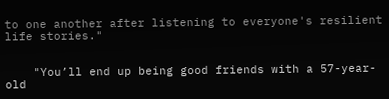to one another after listening to everyone's resilient life stories."


    "You’ll end up being good friends with a 57-year-old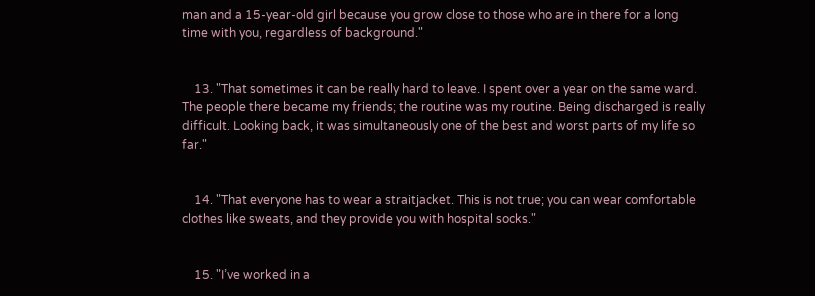man and a 15-year-old girl because you grow close to those who are in there for a long time with you, regardless of background."


    13. "That sometimes it can be really hard to leave. I spent over a year on the same ward. The people there became my friends; the routine was my routine. Being discharged is really difficult. Looking back, it was simultaneously one of the best and worst parts of my life so far."


    14. "That everyone has to wear a straitjacket. This is not true; you can wear comfortable clothes like sweats, and they provide you with hospital socks."


    15. "I’ve worked in a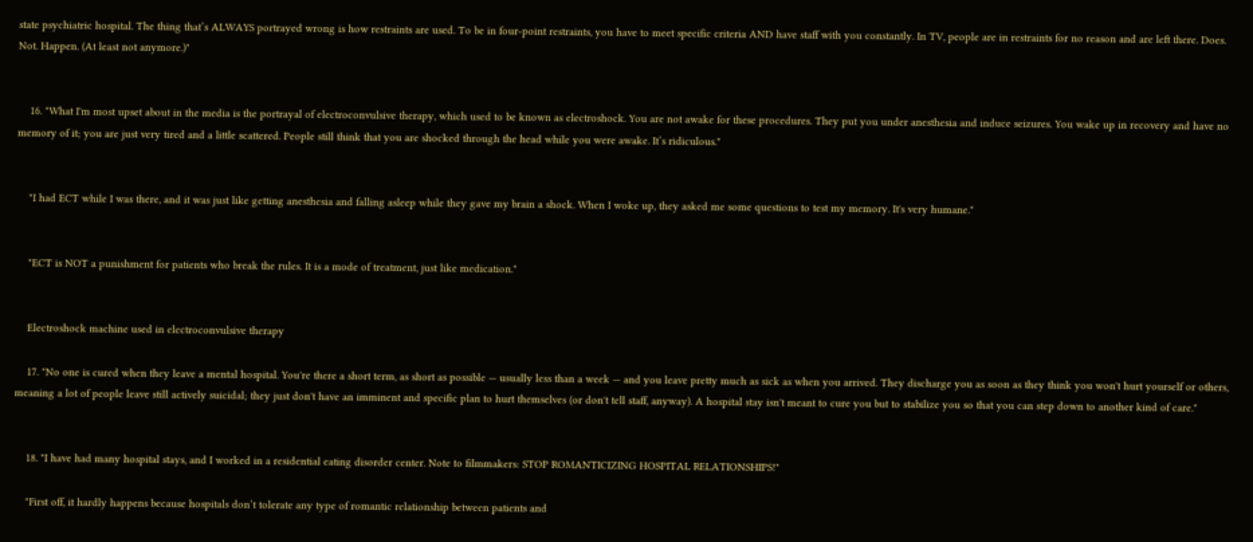state psychiatric hospital. The thing that’s ALWAYS portrayed wrong is how restraints are used. To be in four-point restraints, you have to meet specific criteria AND have staff with you constantly. In TV, people are in restraints for no reason and are left there. Does. Not. Happen. (At least not anymore.)"


    16. "What I'm most upset about in the media is the portrayal of electroconvulsive therapy, which used to be known as electroshock. You are not awake for these procedures. They put you under anesthesia and induce seizures. You wake up in recovery and have no memory of it; you are just very tired and a little scattered. People still think that you are shocked through the head while you were awake. It’s ridiculous."


    "I had ECT while I was there, and it was just like getting anesthesia and falling asleep while they gave my brain a shock. When I woke up, they asked me some questions to test my memory. It's very humane."


    "ECT is NOT a punishment for patients who break the rules. It is a mode of treatment, just like medication."


    Electroshock machine used in electroconvulsive therapy

    17. "No one is cured when they leave a mental hospital. You're there a short term, as short as possible — usually less than a week — and you leave pretty much as sick as when you arrived. They discharge you as soon as they think you won't hurt yourself or others, meaning a lot of people leave still actively suicidal; they just don't have an imminent and specific plan to hurt themselves (or don't tell staff, anyway). A hospital stay isn't meant to cure you but to stabilize you so that you can step down to another kind of care."


    18. "I have had many hospital stays, and I worked in a residential eating disorder center. Note to filmmakers: STOP ROMANTICIZING HOSPITAL RELATIONSHIPS!"

    "First off, it hardly happens because hospitals don’t tolerate any type of romantic relationship between patients and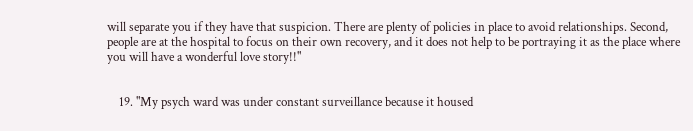will separate you if they have that suspicion. There are plenty of policies in place to avoid relationships. Second, people are at the hospital to focus on their own recovery, and it does not help to be portraying it as the place where you will have a wonderful love story!!"


    19. "My psych ward was under constant surveillance because it housed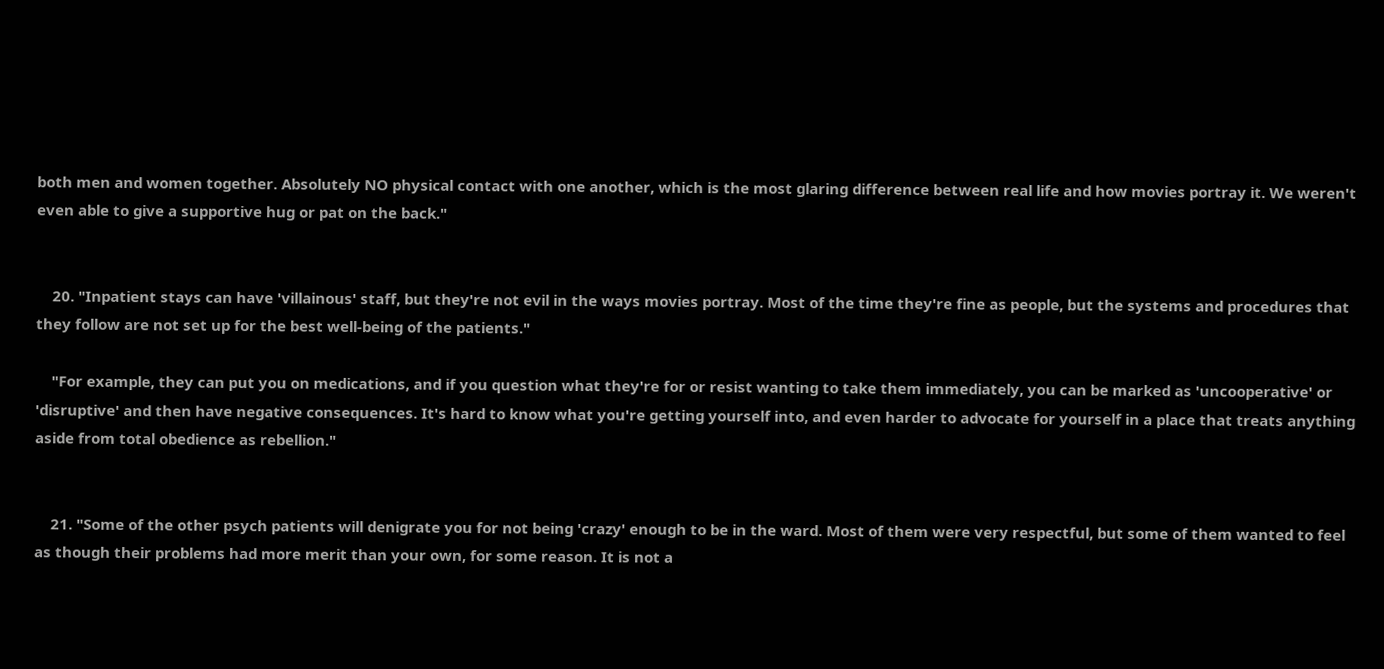both men and women together. Absolutely NO physical contact with one another, which is the most glaring difference between real life and how movies portray it. We weren't even able to give a supportive hug or pat on the back."


    20. "Inpatient stays can have 'villainous' staff, but they're not evil in the ways movies portray. Most of the time they're fine as people, but the systems and procedures that they follow are not set up for the best well-being of the patients."

    "For example, they can put you on medications, and if you question what they're for or resist wanting to take them immediately, you can be marked as 'uncooperative' or 'disruptive' and then have negative consequences. It's hard to know what you're getting yourself into, and even harder to advocate for yourself in a place that treats anything aside from total obedience as rebellion."


    21. "Some of the other psych patients will denigrate you for not being 'crazy' enough to be in the ward. Most of them were very respectful, but some of them wanted to feel as though their problems had more merit than your own, for some reason. It is not a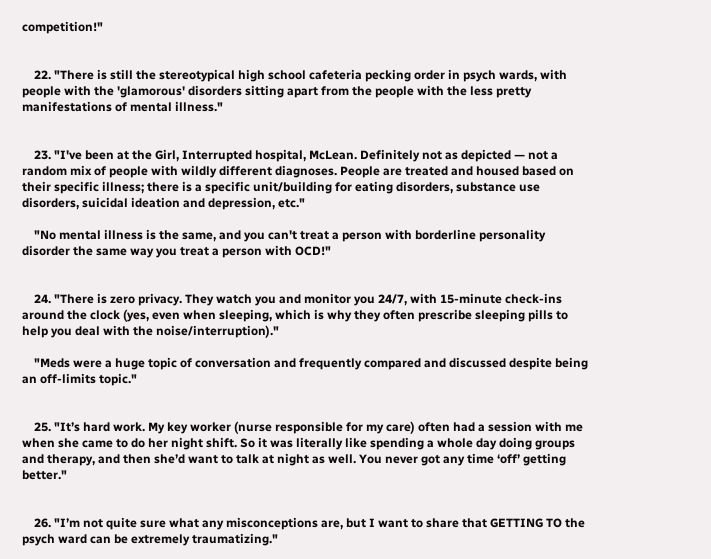competition!"


    22. "There is still the stereotypical high school cafeteria pecking order in psych wards, with people with the 'glamorous' disorders sitting apart from the people with the less pretty manifestations of mental illness."


    23. "I've been at the Girl, Interrupted hospital, McLean. Definitely not as depicted — not a random mix of people with wildly different diagnoses. People are treated and housed based on their specific illness; there is a specific unit/building for eating disorders, substance use disorders, suicidal ideation and depression, etc."

    "No mental illness is the same, and you can't treat a person with borderline personality disorder the same way you treat a person with OCD!"


    24. "There is zero privacy. They watch you and monitor you 24/7, with 15-minute check-ins around the clock (yes, even when sleeping, which is why they often prescribe sleeping pills to help you deal with the noise/interruption)."

    "Meds were a huge topic of conversation and frequently compared and discussed despite being an off-limits topic."


    25. "It’s hard work. My key worker (nurse responsible for my care) often had a session with me when she came to do her night shift. So it was literally like spending a whole day doing groups and therapy, and then she’d want to talk at night as well. You never got any time ‘off’ getting better."


    26. "I’m not quite sure what any misconceptions are, but I want to share that GETTING TO the psych ward can be extremely traumatizing."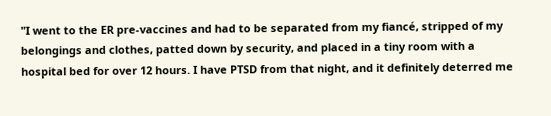"I went to the ER pre-vaccines and had to be separated from my fiancé, stripped of my belongings and clothes, patted down by security, and placed in a tiny room with a hospital bed for over 12 hours. I have PTSD from that night, and it definitely deterred me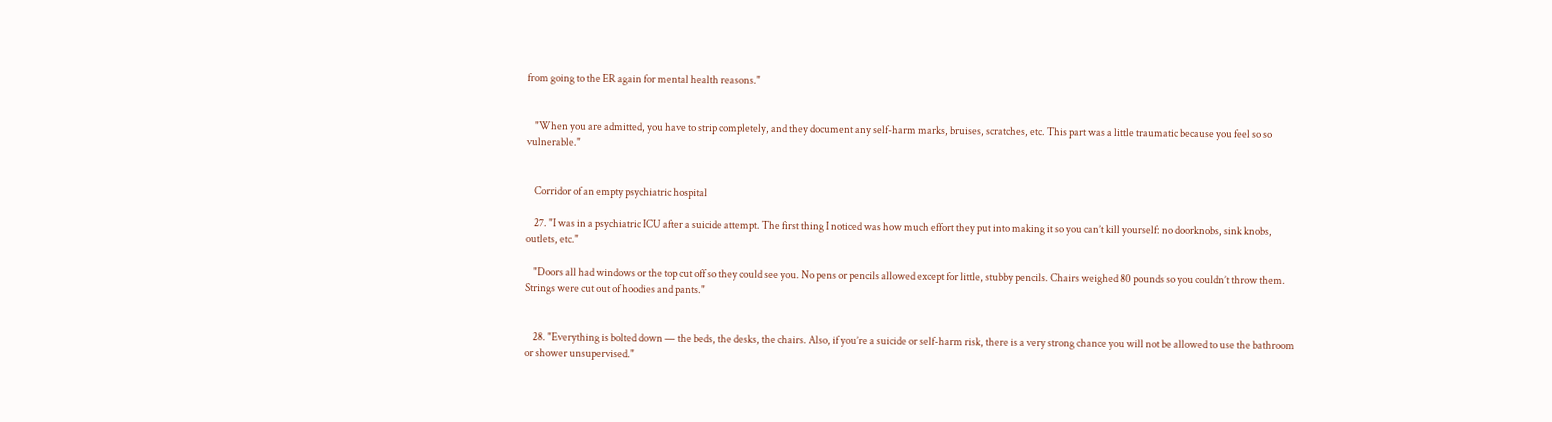from going to the ER again for mental health reasons."


    "When you are admitted, you have to strip completely, and they document any self-harm marks, bruises, scratches, etc. This part was a little traumatic because you feel so so vulnerable."


    Corridor of an empty psychiatric hospital

    27. "I was in a psychiatric ICU after a suicide attempt. The first thing I noticed was how much effort they put into making it so you can’t kill yourself: no doorknobs, sink knobs, outlets, etc."

    "Doors all had windows or the top cut off so they could see you. No pens or pencils allowed except for little, stubby pencils. Chairs weighed 80 pounds so you couldn’t throw them. Strings were cut out of hoodies and pants."


    28. "Everything is bolted down — the beds, the desks, the chairs. Also, if you’re a suicide or self-harm risk, there is a very strong chance you will not be allowed to use the bathroom or shower unsupervised."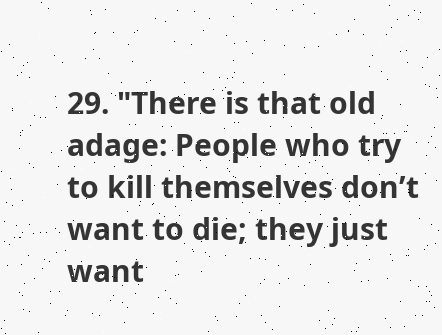29. "There is that old adage: People who try to kill themselves don’t want to die; they just want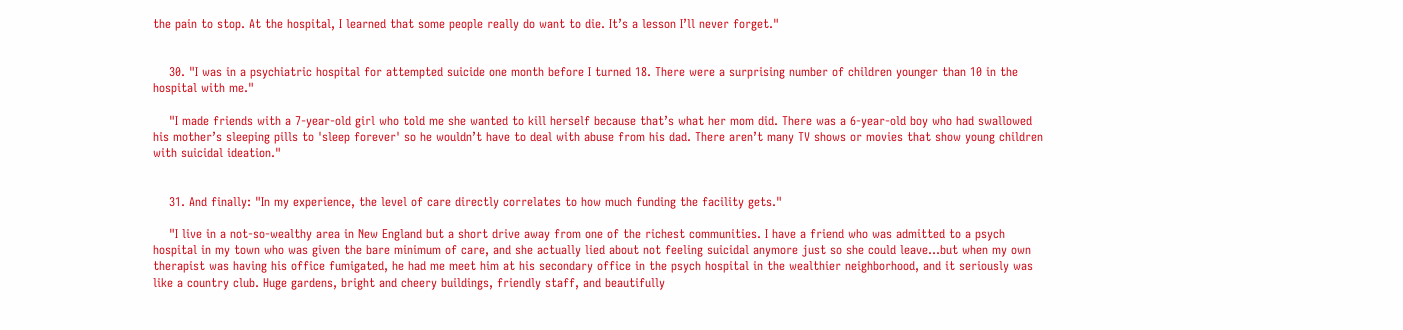the pain to stop. At the hospital, I learned that some people really do want to die. It’s a lesson I’ll never forget."


    30. "I was in a psychiatric hospital for attempted suicide one month before I turned 18. There were a surprising number of children younger than 10 in the hospital with me."

    "I made friends with a 7-year-old girl who told me she wanted to kill herself because that’s what her mom did. There was a 6-year-old boy who had swallowed his mother’s sleeping pills to 'sleep forever' so he wouldn’t have to deal with abuse from his dad. There aren’t many TV shows or movies that show young children with suicidal ideation."


    31. And finally: "In my experience, the level of care directly correlates to how much funding the facility gets."

    "I live in a not-so-wealthy area in New England but a short drive away from one of the richest communities. I have a friend who was admitted to a psych hospital in my town who was given the bare minimum of care, and she actually lied about not feeling suicidal anymore just so she could leave…but when my own therapist was having his office fumigated, he had me meet him at his secondary office in the psych hospital in the wealthier neighborhood, and it seriously was like a country club. Huge gardens, bright and cheery buildings, friendly staff, and beautifully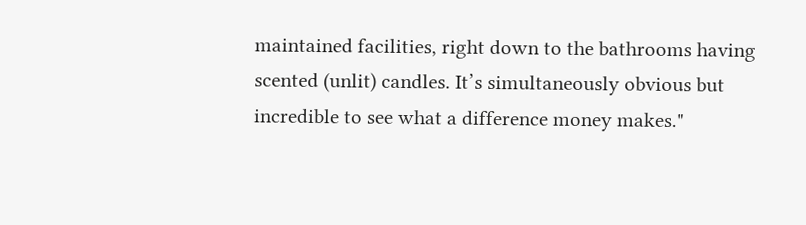maintained facilities, right down to the bathrooms having scented (unlit) candles. It’s simultaneously obvious but incredible to see what a difference money makes."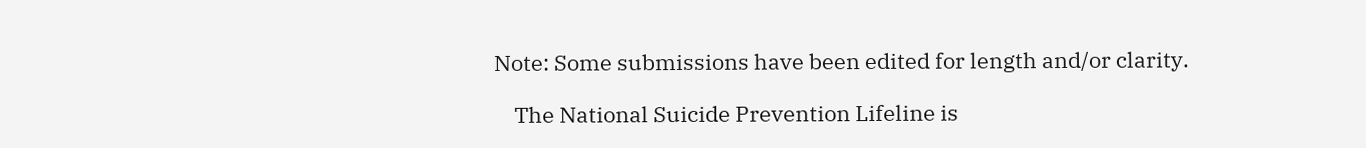Note: Some submissions have been edited for length and/or clarity.

    The National Suicide Prevention Lifeline is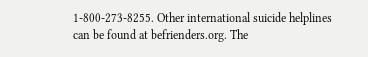1-800-273-8255. Other international suicide helplines can be found at befrienders.org. The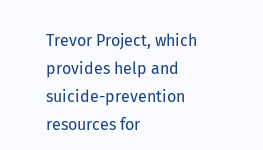Trevor Project, which provides help and suicide-prevention resources for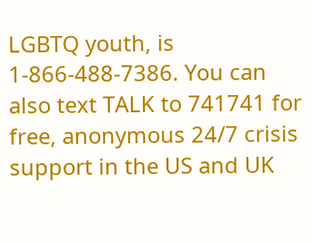LGBTQ youth, is 1-866-488-7386. You can also text TALK to 741741 for free, anonymous 24/7 crisis support in the US and UK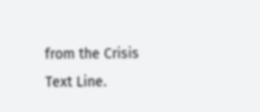from the Crisis Text Line.